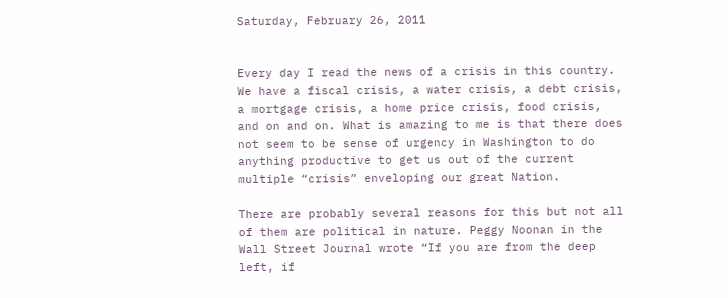Saturday, February 26, 2011


Every day I read the news of a crisis in this country. We have a fiscal crisis, a water crisis, a debt crisis, a mortgage crisis, a home price crisis, food crisis, and on and on. What is amazing to me is that there does not seem to be sense of urgency in Washington to do anything productive to get us out of the current multiple “crisis” enveloping our great Nation.

There are probably several reasons for this but not all of them are political in nature. Peggy Noonan in the Wall Street Journal wrote “If you are from the deep left, if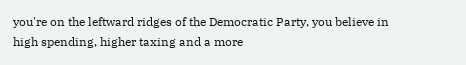you're on the leftward ridges of the Democratic Party, you believe in high spending, higher taxing and a more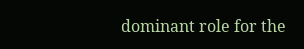dominant role for the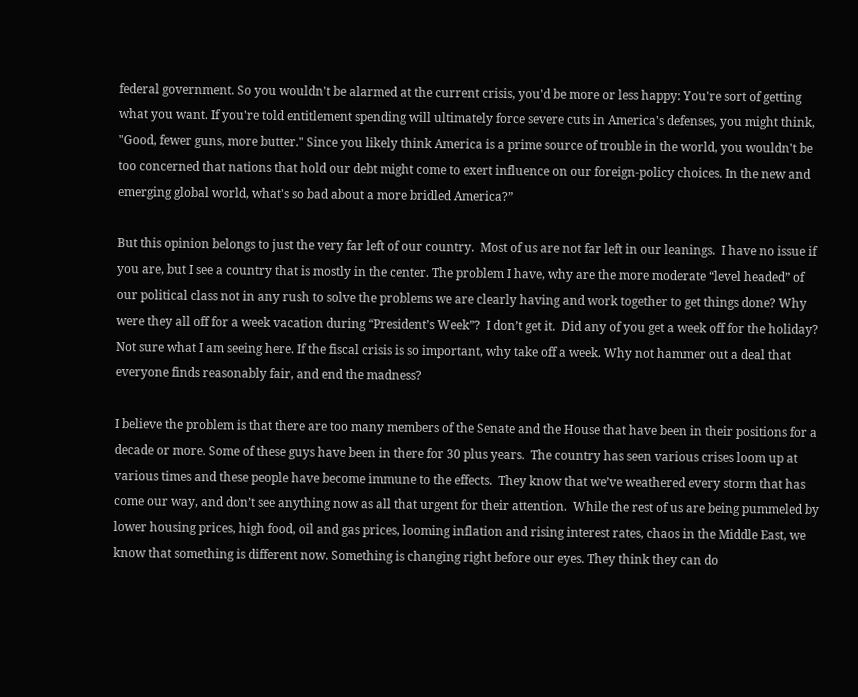federal government. So you wouldn't be alarmed at the current crisis, you'd be more or less happy: You're sort of getting what you want. If you're told entitlement spending will ultimately force severe cuts in America's defenses, you might think, "Good, fewer guns, more butter." Since you likely think America is a prime source of trouble in the world, you wouldn't be too concerned that nations that hold our debt might come to exert influence on our foreign-policy choices. In the new and emerging global world, what's so bad about a more bridled America?”

But this opinion belongs to just the very far left of our country.  Most of us are not far left in our leanings.  I have no issue if you are, but I see a country that is mostly in the center. The problem I have, why are the more moderate “level headed” of our political class not in any rush to solve the problems we are clearly having and work together to get things done? Why were they all off for a week vacation during “President’s Week”?  I don’t get it.  Did any of you get a week off for the holiday?  Not sure what I am seeing here. If the fiscal crisis is so important, why take off a week. Why not hammer out a deal that everyone finds reasonably fair, and end the madness?

I believe the problem is that there are too many members of the Senate and the House that have been in their positions for a decade or more. Some of these guys have been in there for 30 plus years.  The country has seen various crises loom up at various times and these people have become immune to the effects.  They know that we’ve weathered every storm that has come our way, and don’t see anything now as all that urgent for their attention.  While the rest of us are being pummeled by lower housing prices, high food, oil and gas prices, looming inflation and rising interest rates, chaos in the Middle East, we know that something is different now. Something is changing right before our eyes. They think they can do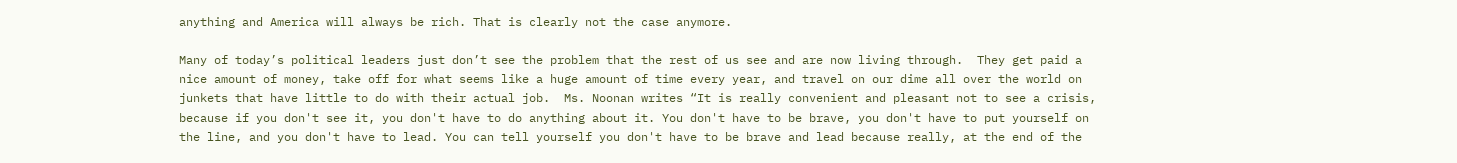anything and America will always be rich. That is clearly not the case anymore.

Many of today’s political leaders just don’t see the problem that the rest of us see and are now living through.  They get paid a nice amount of money, take off for what seems like a huge amount of time every year, and travel on our dime all over the world on junkets that have little to do with their actual job.  Ms. Noonan writes “It is really convenient and pleasant not to see a crisis, because if you don't see it, you don't have to do anything about it. You don't have to be brave, you don't have to put yourself on the line, and you don't have to lead. You can tell yourself you don't have to be brave and lead because really, at the end of the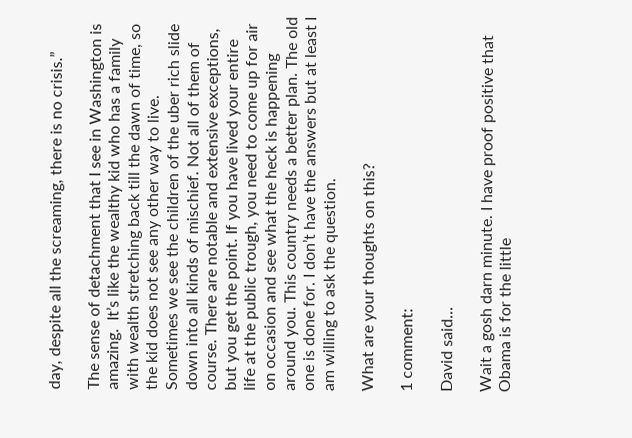day, despite all the screaming, there is no crisis.”

The sense of detachment that I see in Washington is amazing.  It’s like the wealthy kid who has a family with wealth stretching back till the dawn of time, so the kid does not see any other way to live.  Sometimes we see the children of the uber rich slide down into all kinds of mischief. Not all of them of course. There are notable and extensive exceptions, but you get the point. If you have lived your entire life at the public trough, you need to come up for air on occasion and see what the heck is happening around you. This country needs a better plan. The old one is done for. I don’t have the answers but at least I am willing to ask the question.

What are your thoughts on this?

1 comment:

David said...

Wait a gosh darn minute. I have proof positive that Obama is for the little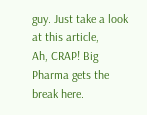guy. Just take a look at this article,
Ah, CRAP! Big Pharma gets the break here.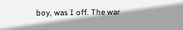boy, was I off. The war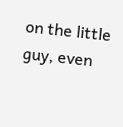on the little guy, even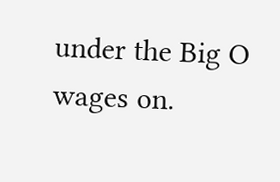under the Big O wages on.